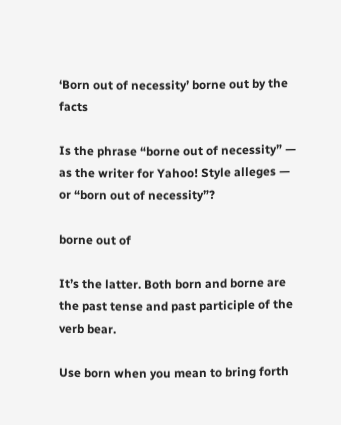‘Born out of necessity’ borne out by the facts

Is the phrase “borne out of necessity” — as the writer for Yahoo! Style alleges — or “born out of necessity”?

borne out of

It’s the latter. Both born and borne are the past tense and past participle of the verb bear.

Use born when you mean to bring forth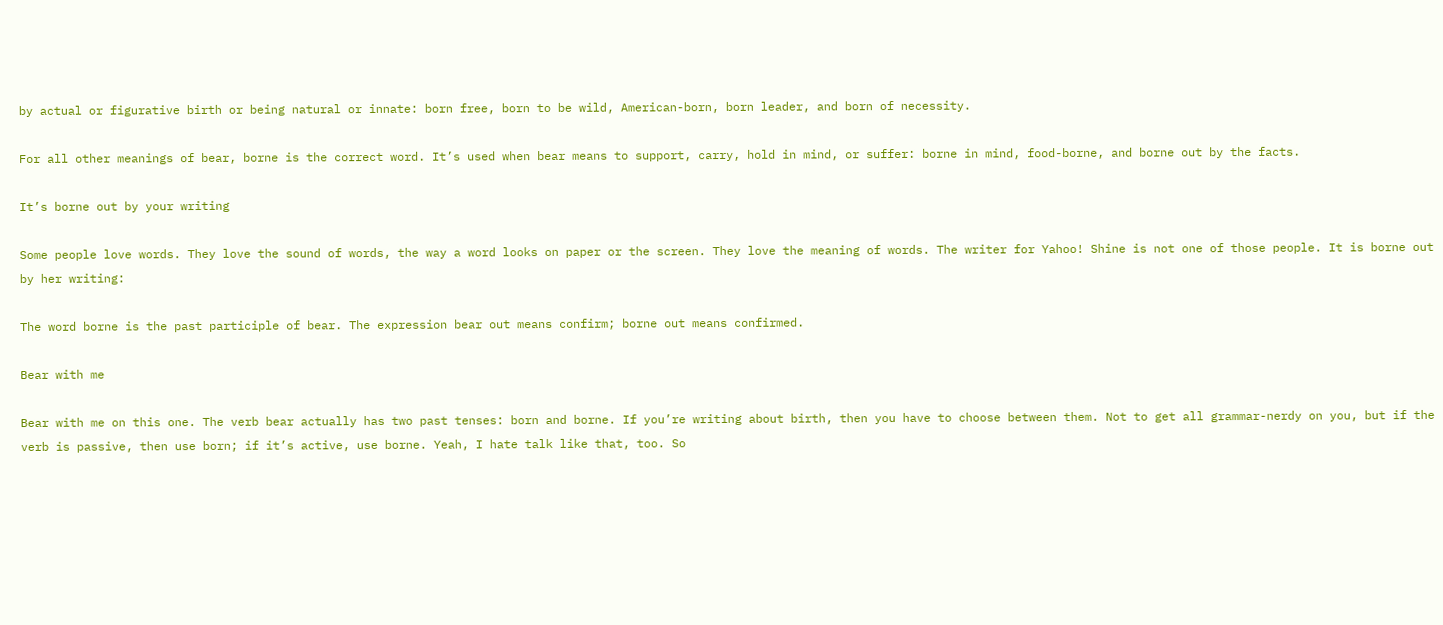by actual or figurative birth or being natural or innate: born free, born to be wild, American-born, born leader, and born of necessity.

For all other meanings of bear, borne is the correct word. It’s used when bear means to support, carry, hold in mind, or suffer: borne in mind, food-borne, and borne out by the facts.

It’s borne out by your writing

Some people love words. They love the sound of words, the way a word looks on paper or the screen. They love the meaning of words. The writer for Yahoo! Shine is not one of those people. It is borne out by her writing:

The word borne is the past participle of bear. The expression bear out means confirm; borne out means confirmed.

Bear with me

Bear with me on this one. The verb bear actually has two past tenses: born and borne. If you’re writing about birth, then you have to choose between them. Not to get all grammar-nerdy on you, but if the verb is passive, then use born; if it’s active, use borne. Yeah, I hate talk like that, too. So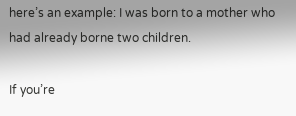here’s an example: I was born to a mother who had already borne two children.

If you’re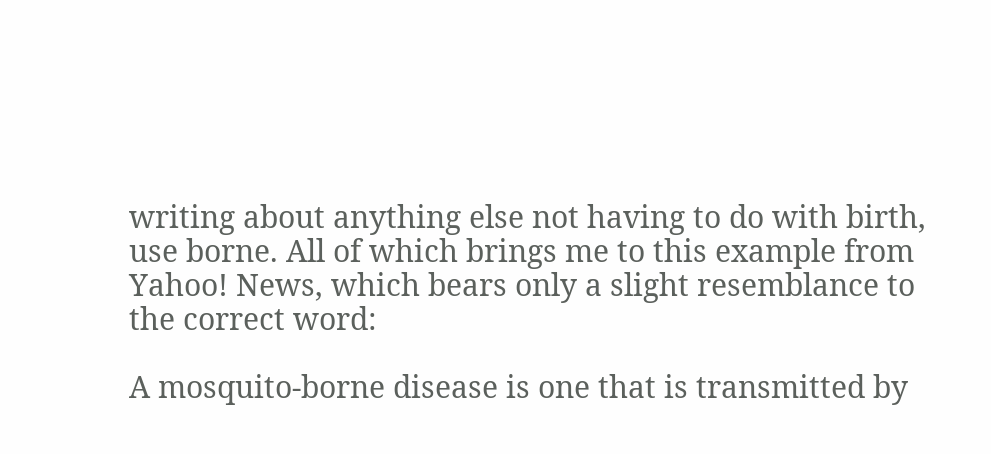writing about anything else not having to do with birth, use borne. All of which brings me to this example from Yahoo! News, which bears only a slight resemblance to the correct word:

A mosquito-borne disease is one that is transmitted by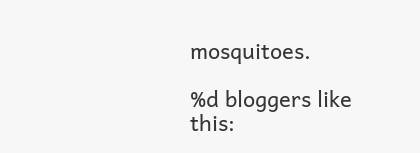mosquitoes.

%d bloggers like this: